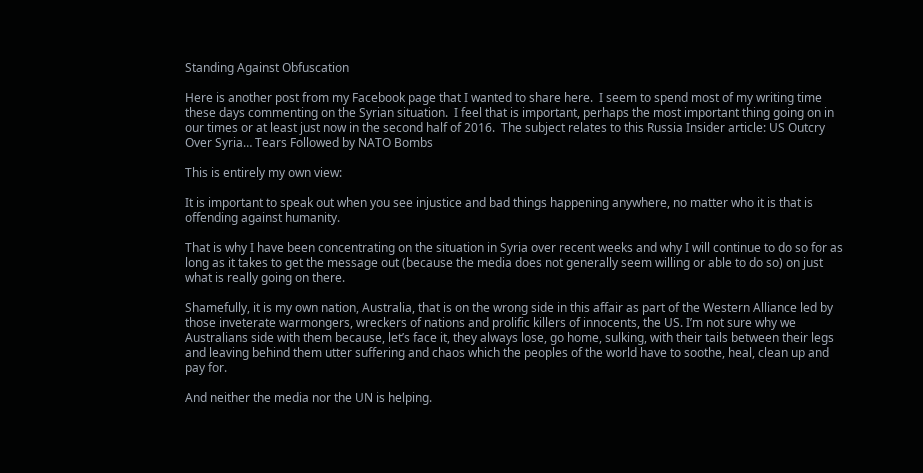Standing Against Obfuscation

Here is another post from my Facebook page that I wanted to share here.  I seem to spend most of my writing time these days commenting on the Syrian situation.  I feel that is important, perhaps the most important thing going on in our times or at least just now in the second half of 2016.  The subject relates to this Russia Insider article: US Outcry Over Syria… Tears Followed by NATO Bombs

This is entirely my own view:

It is important to speak out when you see injustice and bad things happening anywhere, no matter who it is that is offending against humanity.

That is why I have been concentrating on the situation in Syria over recent weeks and why I will continue to do so for as long as it takes to get the message out (because the media does not generally seem willing or able to do so) on just what is really going on there.

Shamefully, it is my own nation, Australia, that is on the wrong side in this affair as part of the Western Alliance led by those inveterate warmongers, wreckers of nations and prolific killers of innocents, the US. I’m not sure why we Australians side with them because, let’s face it, they always lose, go home, sulking, with their tails between their legs and leaving behind them utter suffering and chaos which the peoples of the world have to soothe, heal, clean up and pay for.

And neither the media nor the UN is helping.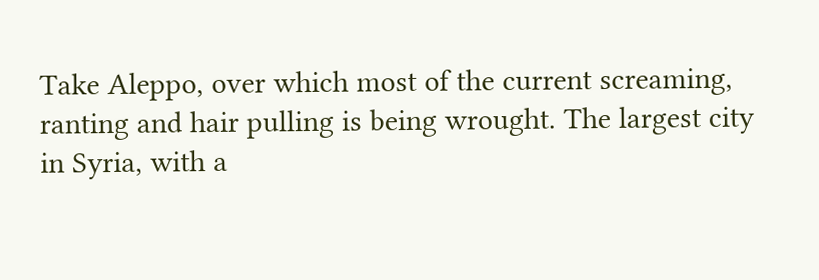Take Aleppo, over which most of the current screaming, ranting and hair pulling is being wrought. The largest city in Syria, with a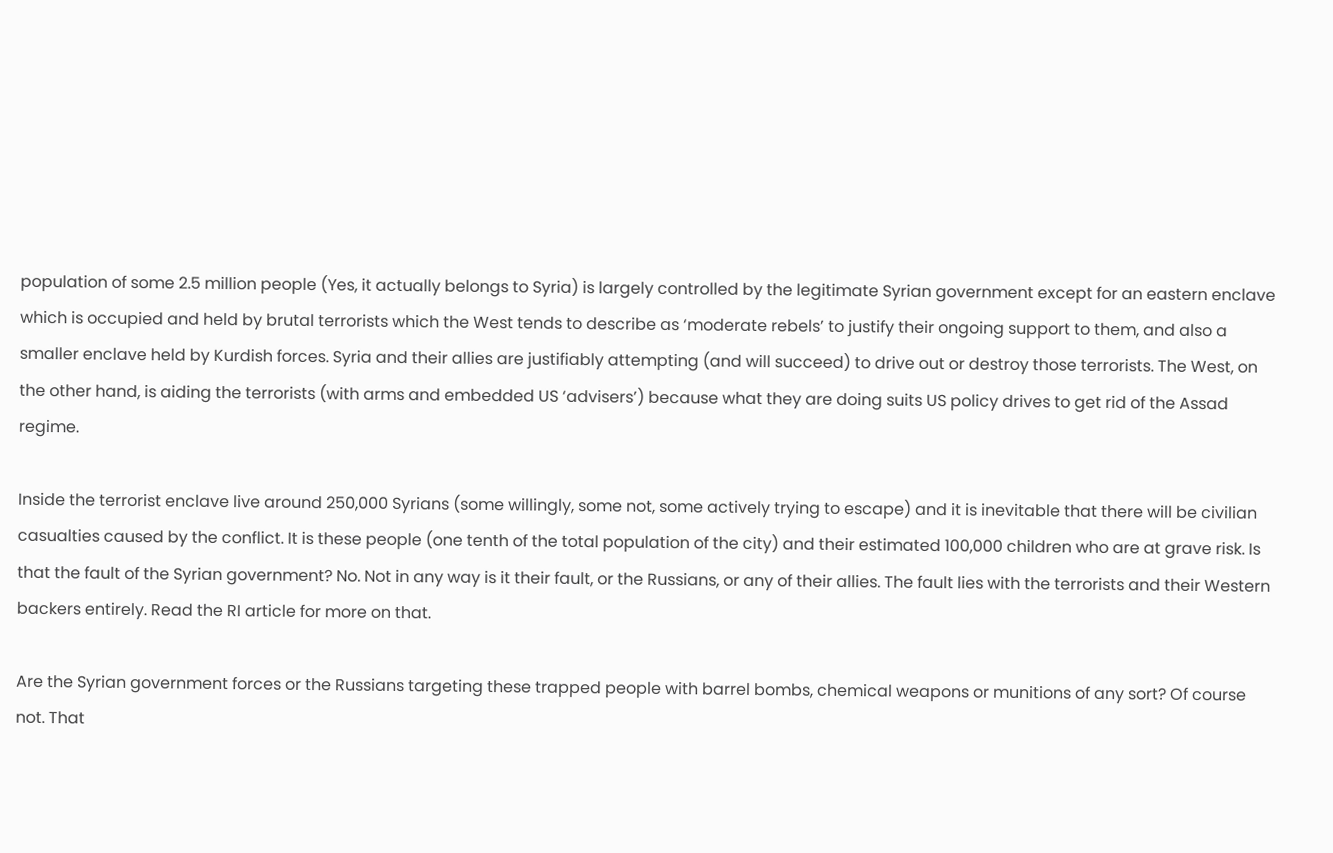population of some 2.5 million people (Yes, it actually belongs to Syria) is largely controlled by the legitimate Syrian government except for an eastern enclave which is occupied and held by brutal terrorists which the West tends to describe as ‘moderate rebels’ to justify their ongoing support to them, and also a smaller enclave held by Kurdish forces. Syria and their allies are justifiably attempting (and will succeed) to drive out or destroy those terrorists. The West, on the other hand, is aiding the terrorists (with arms and embedded US ‘advisers’) because what they are doing suits US policy drives to get rid of the Assad regime.

Inside the terrorist enclave live around 250,000 Syrians (some willingly, some not, some actively trying to escape) and it is inevitable that there will be civilian casualties caused by the conflict. It is these people (one tenth of the total population of the city) and their estimated 100,000 children who are at grave risk. Is that the fault of the Syrian government? No. Not in any way is it their fault, or the Russians, or any of their allies. The fault lies with the terrorists and their Western backers entirely. Read the RI article for more on that.

Are the Syrian government forces or the Russians targeting these trapped people with barrel bombs, chemical weapons or munitions of any sort? Of course not. That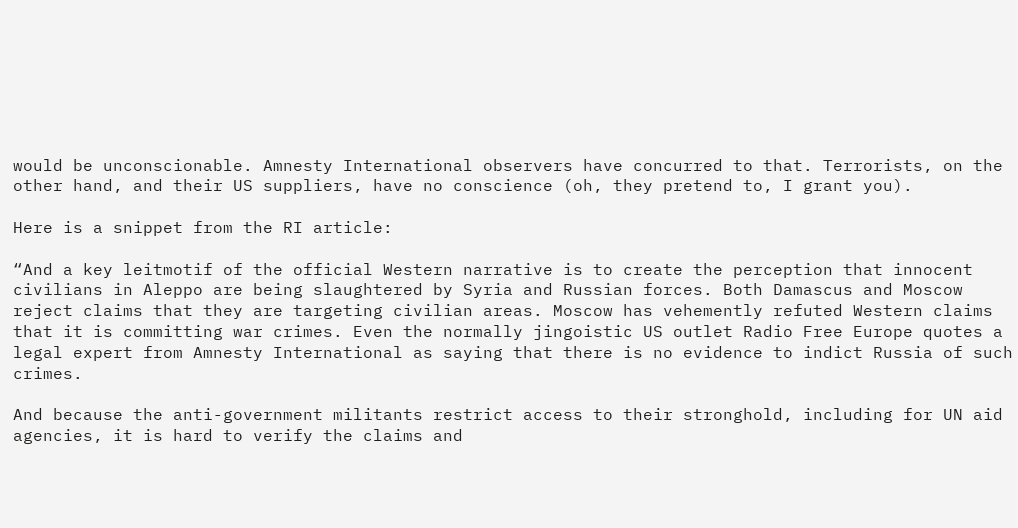would be unconscionable. Amnesty International observers have concurred to that. Terrorists, on the other hand, and their US suppliers, have no conscience (oh, they pretend to, I grant you).

Here is a snippet from the RI article:

“And a key leitmotif of the official Western narrative is to create the perception that innocent civilians in Aleppo are being slaughtered by Syria and Russian forces. Both Damascus and Moscow reject claims that they are targeting civilian areas. Moscow has vehemently refuted Western claims that it is committing war crimes. Even the normally jingoistic US outlet Radio Free Europe quotes a legal expert from Amnesty International as saying that there is no evidence to indict Russia of such crimes.

And because the anti-government militants restrict access to their stronghold, including for UN aid agencies, it is hard to verify the claims and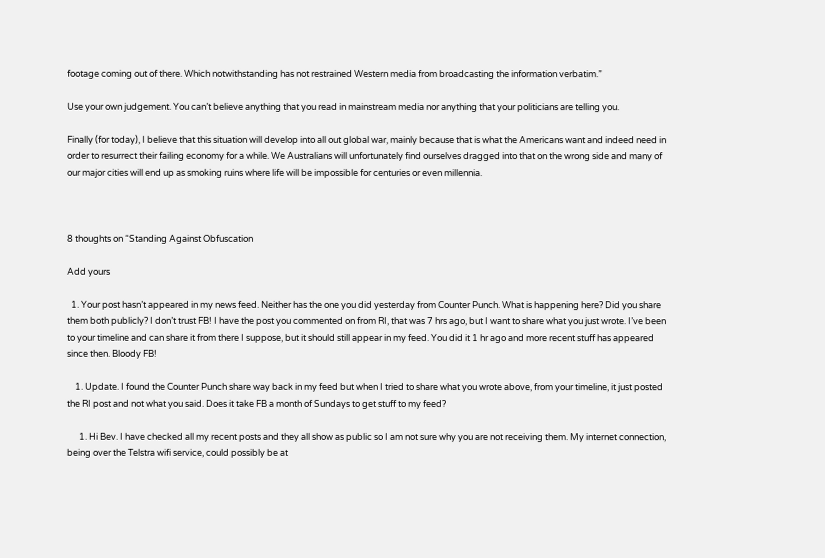footage coming out of there. Which notwithstanding has not restrained Western media from broadcasting the information verbatim.”

Use your own judgement. You can’t believe anything that you read in mainstream media nor anything that your politicians are telling you.

Finally (for today), I believe that this situation will develop into all out global war, mainly because that is what the Americans want and indeed need in order to resurrect their failing economy for a while. We Australians will unfortunately find ourselves dragged into that on the wrong side and many of our major cities will end up as smoking ruins where life will be impossible for centuries or even millennia.



8 thoughts on “Standing Against Obfuscation

Add yours

  1. Your post hasn’t appeared in my news feed. Neither has the one you did yesterday from Counter Punch. What is happening here? Did you share them both publicly? I don’t trust FB! I have the post you commented on from RI, that was 7 hrs ago, but I want to share what you just wrote. I’ve been to your timeline and can share it from there I suppose, but it should still appear in my feed. You did it 1 hr ago and more recent stuff has appeared since then. Bloody FB!

    1. Update. I found the Counter Punch share way back in my feed but when I tried to share what you wrote above, from your timeline, it just posted the RI post and not what you said. Does it take FB a month of Sundays to get stuff to my feed?

      1. Hi Bev. I have checked all my recent posts and they all show as public so I am not sure why you are not receiving them. My internet connection, being over the Telstra wifi service, could possibly be at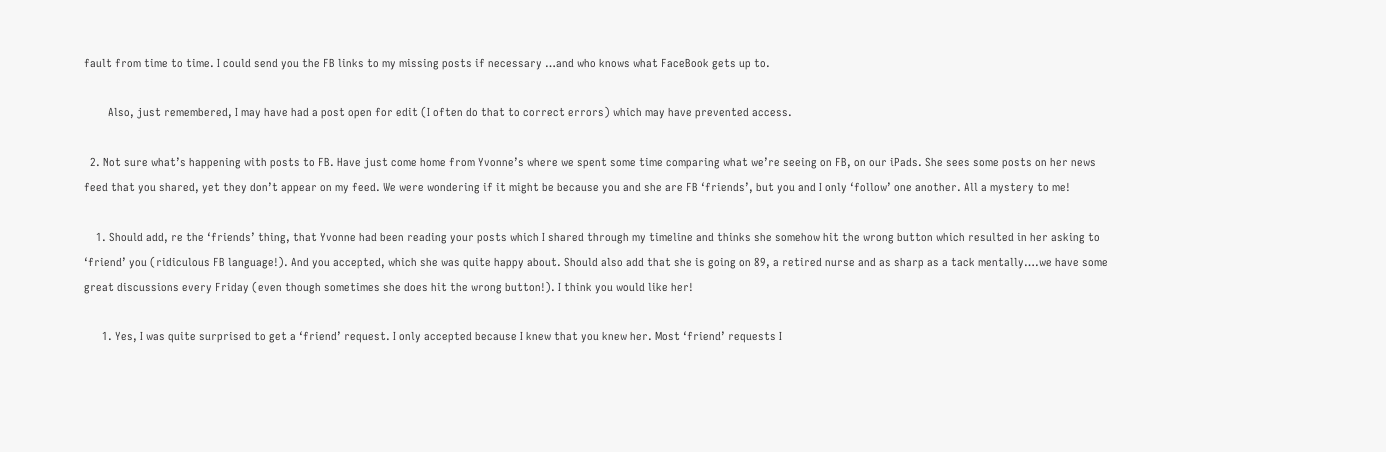fault from time to time. I could send you the FB links to my missing posts if necessary …and who knows what FaceBook gets up to.

        Also, just remembered, I may have had a post open for edit (I often do that to correct errors) which may have prevented access.

  2. Not sure what’s happening with posts to FB. Have just come home from Yvonne’s where we spent some time comparing what we’re seeing on FB, on our iPads. She sees some posts on her news feed that you shared, yet they don’t appear on my feed. We were wondering if it might be because you and she are FB ‘friends’, but you and I only ‘follow’ one another. All a mystery to me!

    1. Should add, re the ‘friends’ thing, that Yvonne had been reading your posts which I shared through my timeline and thinks she somehow hit the wrong button which resulted in her asking to ‘friend’ you (ridiculous FB language!). And you accepted, which she was quite happy about. Should also add that she is going on 89, a retired nurse and as sharp as a tack mentally….we have some great discussions every Friday (even though sometimes she does hit the wrong button!). I think you would like her!

      1. Yes, I was quite surprised to get a ‘friend’ request. I only accepted because I knew that you knew her. Most ‘friend’ requests I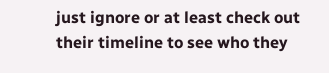just ignore or at least check out their timeline to see who they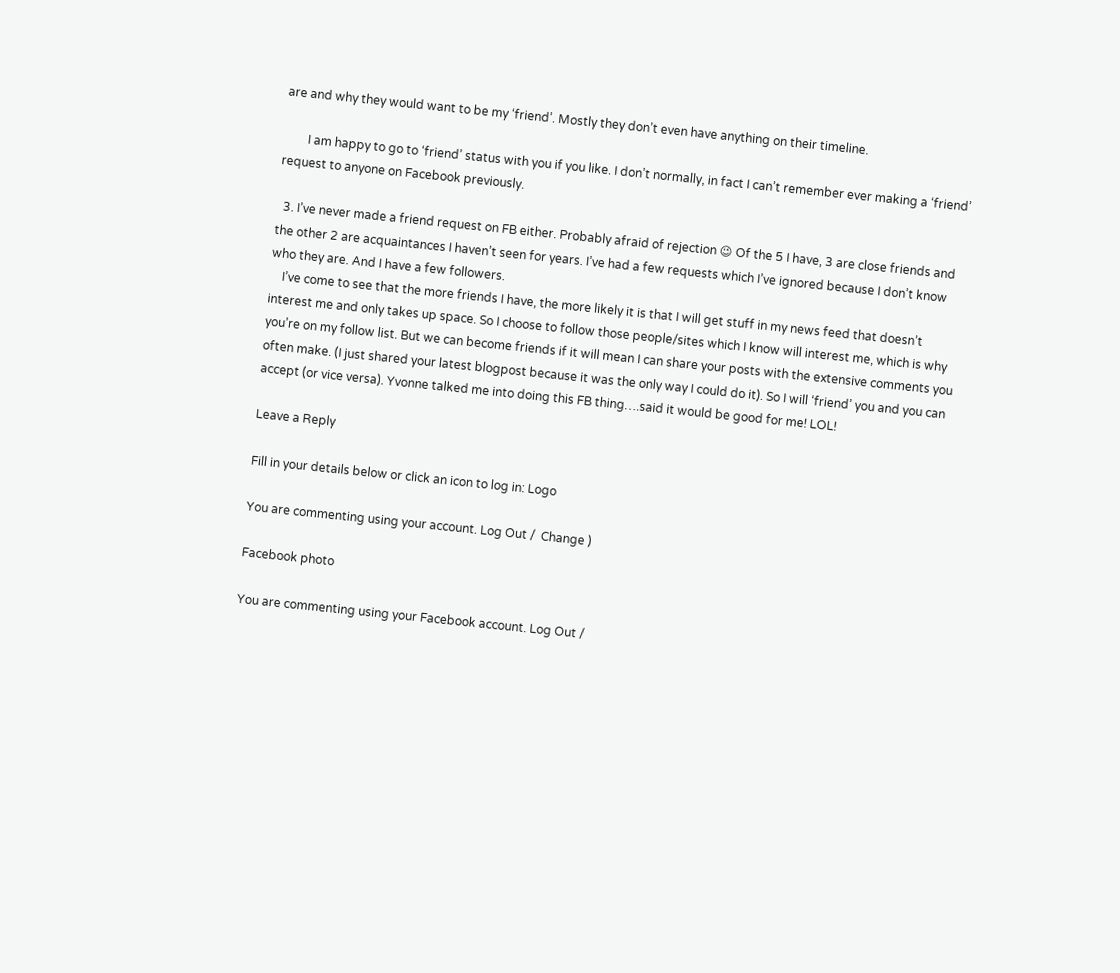are and why they would want to be my ‘friend’. Mostly they don’t even have anything on their timeline.

        I am happy to go to ‘friend’ status with you if you like. I don’t normally, in fact I can’t remember ever making a ‘friend’ request to anyone on Facebook previously.

  3. I’ve never made a friend request on FB either. Probably afraid of rejection 😉 Of the 5 I have, 3 are close friends and the other 2 are acquaintances I haven’t seen for years. I’ve had a few requests which I’ve ignored because I don’t know who they are. And I have a few followers.
    I’ve come to see that the more friends I have, the more likely it is that I will get stuff in my news feed that doesn’t interest me and only takes up space. So I choose to follow those people/sites which I know will interest me, which is why you’re on my follow list. But we can become friends if it will mean I can share your posts with the extensive comments you often make. (I just shared your latest blogpost because it was the only way I could do it). So I will ‘friend’ you and you can accept (or vice versa). Yvonne talked me into doing this FB thing….said it would be good for me! LOL!

Leave a Reply

Fill in your details below or click an icon to log in: Logo

You are commenting using your account. Log Out /  Change )

Facebook photo

You are commenting using your Facebook account. Log Out /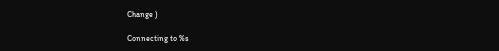Change )

Connecting to %s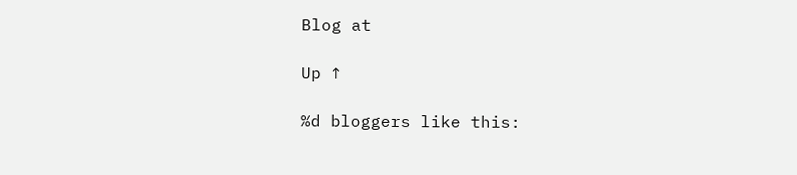Blog at

Up ↑

%d bloggers like this: